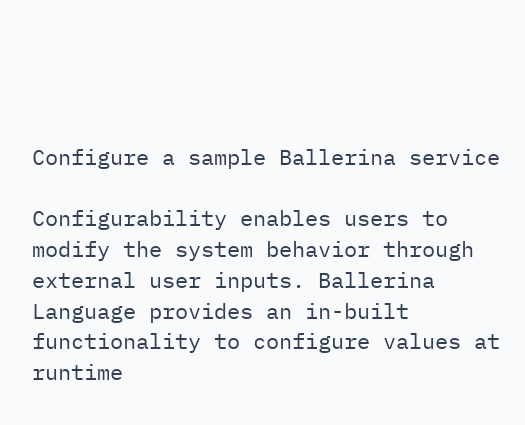Configure a sample Ballerina service

Configurability enables users to modify the system behavior through external user inputs. Ballerina Language provides an in-built functionality to configure values at runtime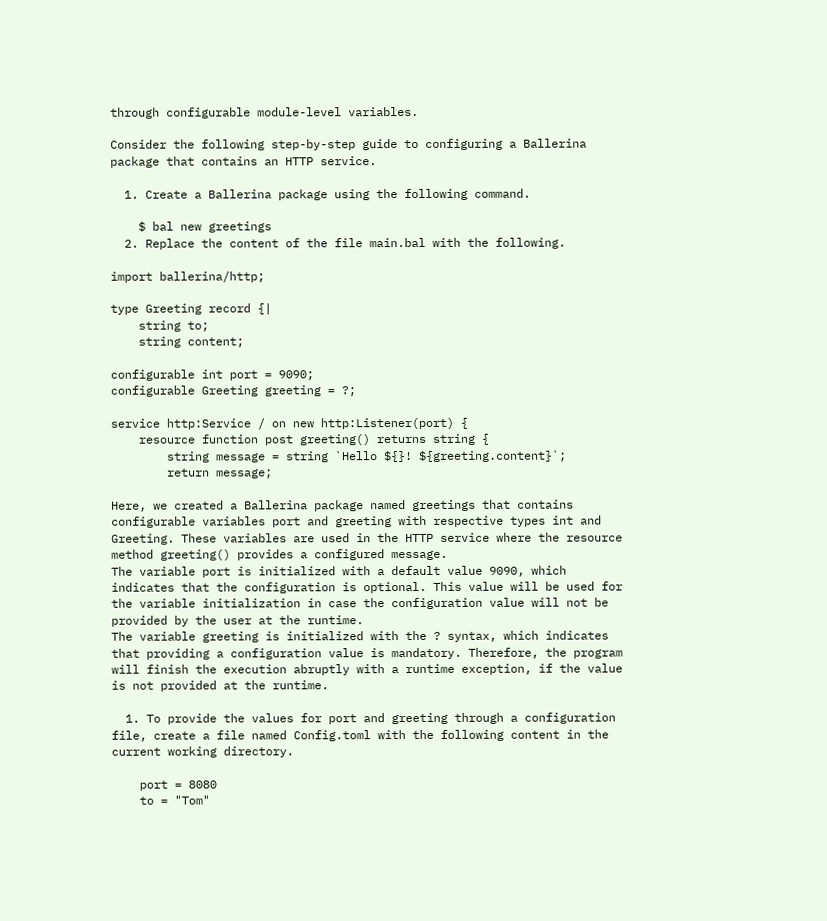through configurable module-level variables.

Consider the following step-by-step guide to configuring a Ballerina package that contains an HTTP service.

  1. Create a Ballerina package using the following command.

    $ bal new greetings
  2. Replace the content of the file main.bal with the following.

import ballerina/http;

type Greeting record {|
    string to;
    string content;

configurable int port = 9090;
configurable Greeting greeting = ?;

service http:Service / on new http:Listener(port) {
    resource function post greeting() returns string {
        string message = string `Hello ${}! ${greeting.content}`;
        return message;

Here, we created a Ballerina package named greetings that contains configurable variables port and greeting with respective types int and Greeting. These variables are used in the HTTP service where the resource method greeting() provides a configured message.
The variable port is initialized with a default value 9090, which indicates that the configuration is optional. This value will be used for the variable initialization in case the configuration value will not be provided by the user at the runtime.
The variable greeting is initialized with the ? syntax, which indicates that providing a configuration value is mandatory. Therefore, the program will finish the execution abruptly with a runtime exception, if the value is not provided at the runtime.

  1. To provide the values for port and greeting through a configuration file, create a file named Config.toml with the following content in the current working directory.

    port = 8080
    to = "Tom"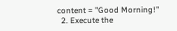content = "Good Morning!"
  2. Execute the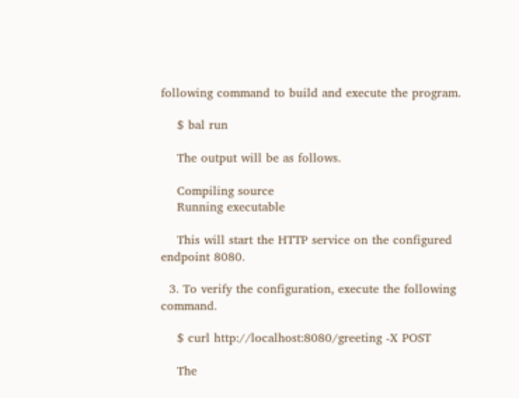following command to build and execute the program.

    $ bal run

    The output will be as follows.

    Compiling source
    Running executable

    This will start the HTTP service on the configured endpoint 8080.

  3. To verify the configuration, execute the following command.

    $ curl http://localhost:8080/greeting -X POST

    The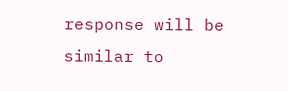response will be similar to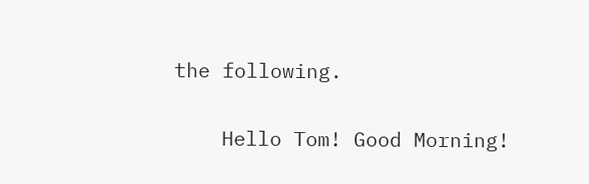the following.

    Hello Tom! Good Morning!